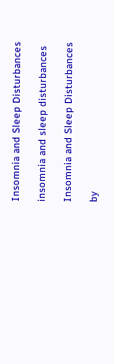Insomnia and Sleep Disturbances

insomnia and sleep disturbances

Insomnia and Sleep Disturbances

by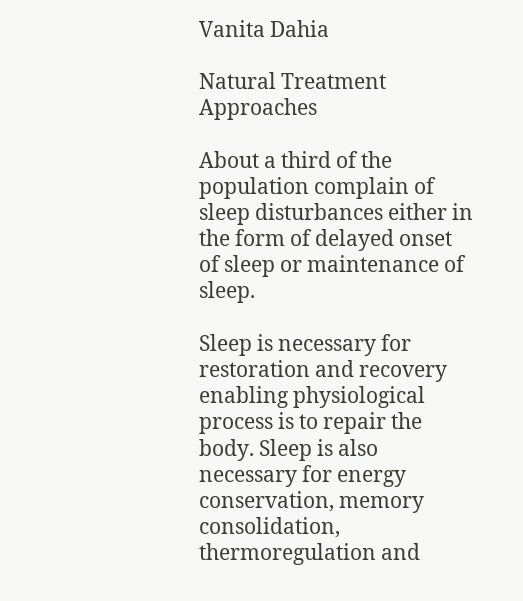Vanita Dahia

Natural Treatment Approaches

About a third of the population complain of sleep disturbances either in the form of delayed onset of sleep or maintenance of sleep.

Sleep is necessary for restoration and recovery enabling physiological process is to repair the body. Sleep is also necessary for energy conservation, memory consolidation, thermoregulation and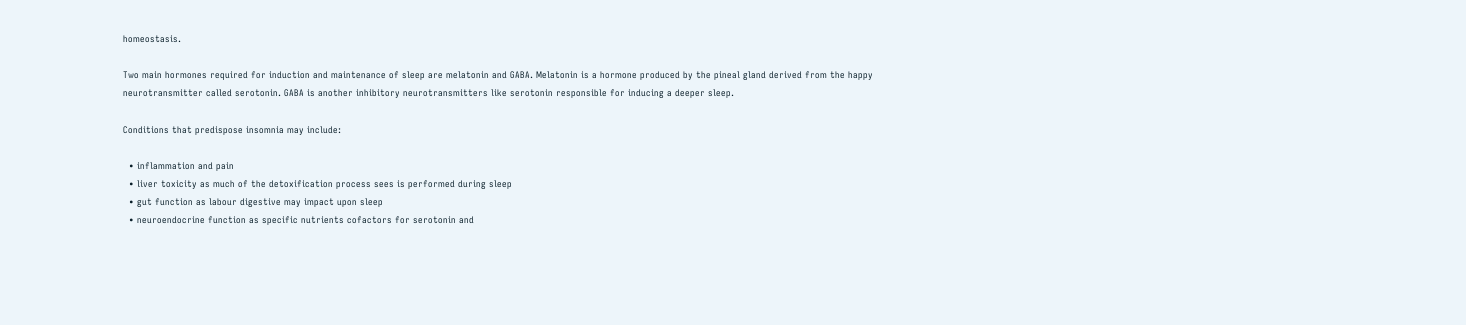homeostasis.

Two main hormones required for induction and maintenance of sleep are melatonin and GABA. Melatonin is a hormone produced by the pineal gland derived from the happy neurotransmitter called serotonin. GABA is another inhibitory neurotransmitters like serotonin responsible for inducing a deeper sleep.

Conditions that predispose insomnia may include:

  • inflammation and pain
  • liver toxicity as much of the detoxification process sees is performed during sleep
  • gut function as labour digestive may impact upon sleep
  • neuroendocrine function as specific nutrients cofactors for serotonin and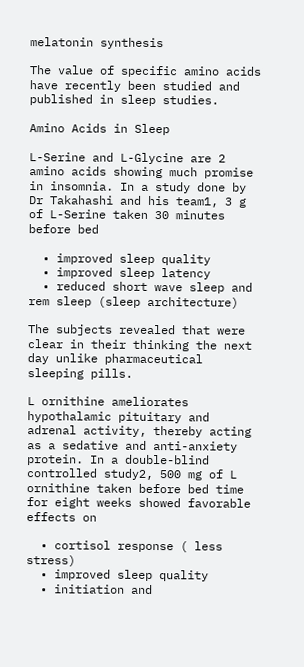melatonin synthesis

The value of specific amino acids have recently been studied and published in sleep studies.

Amino Acids in Sleep

L-Serine and L-Glycine are 2 amino acids showing much promise in insomnia. In a study done by Dr Takahashi and his team1, 3 g of L-Serine taken 30 minutes before bed

  • improved sleep quality
  • improved sleep latency
  • reduced short wave sleep and rem sleep (sleep architecture)

The subjects revealed that were clear in their thinking the next day unlike pharmaceutical sleeping pills.

L ornithine ameliorates hypothalamic pituitary and adrenal activity, thereby acting as a sedative and anti-anxiety protein. In a double-blind controlled study2, 500 mg of L ornithine taken before bed time for eight weeks showed favorable effects on

  • cortisol response ( less stress)
  • improved sleep quality
  • initiation and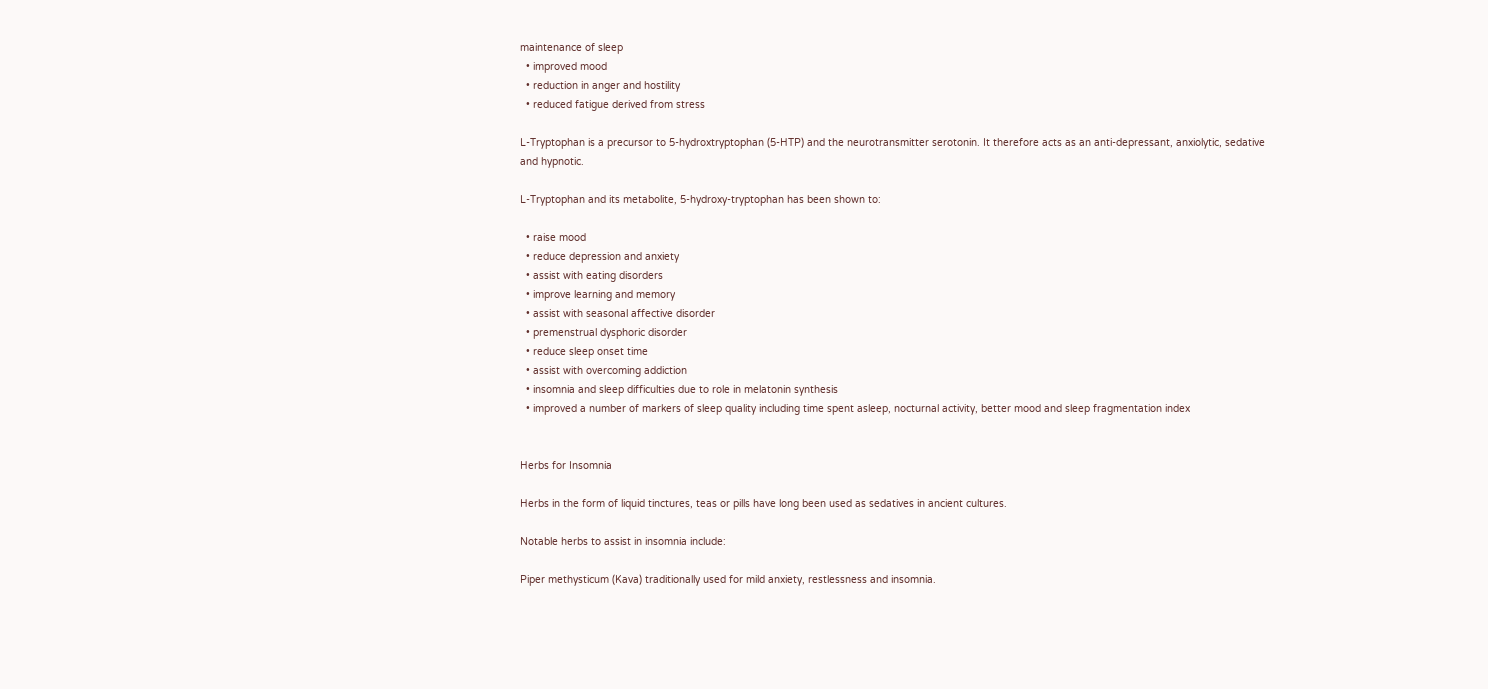maintenance of sleep
  • improved mood
  • reduction in anger and hostility
  • reduced fatigue derived from stress

L-Tryptophan is a precursor to 5-hydroxtryptophan (5-HTP) and the neurotransmitter serotonin. It therefore acts as an anti-depressant, anxiolytic, sedative and hypnotic.

L-Tryptophan and its metabolite, 5-hydroxy-tryptophan has been shown to:

  • raise mood
  • reduce depression and anxiety
  • assist with eating disorders
  • improve learning and memory
  • assist with seasonal affective disorder
  • premenstrual dysphoric disorder
  • reduce sleep onset time
  • assist with overcoming addiction
  • insomnia and sleep difficulties due to role in melatonin synthesis
  • improved a number of markers of sleep quality including time spent asleep, nocturnal activity, better mood and sleep fragmentation index


Herbs for Insomnia

Herbs in the form of liquid tinctures, teas or pills have long been used as sedatives in ancient cultures.

Notable herbs to assist in insomnia include:

Piper methysticum (Kava) traditionally used for mild anxiety, restlessness and insomnia.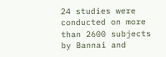24 studies were conducted on more than 2600 subjects by Bannai and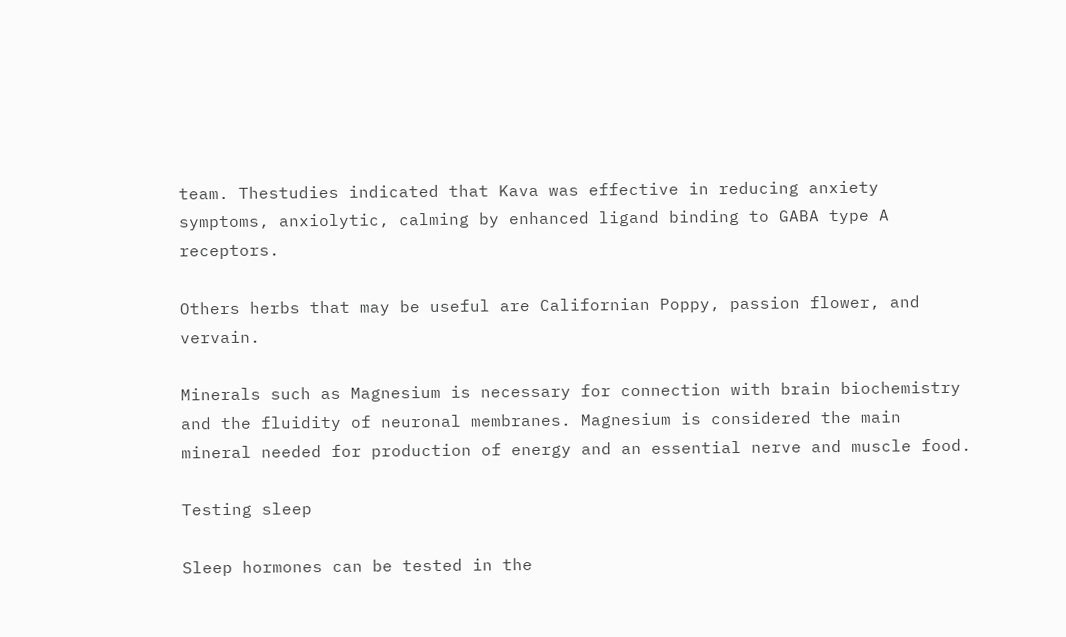team. Thestudies indicated that Kava was effective in reducing anxiety symptoms, anxiolytic, calming by enhanced ligand binding to GABA type A receptors.

Others herbs that may be useful are Californian Poppy, passion flower, and vervain.

Minerals such as Magnesium is necessary for connection with brain biochemistry and the fluidity of neuronal membranes. Magnesium is considered the main mineral needed for production of energy and an essential nerve and muscle food.

Testing sleep

Sleep hormones can be tested in the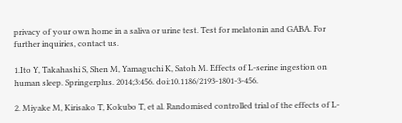privacy of your own home in a saliva or urine test. Test for melatonin and GABA. For further inquiries, contact us.

1.Ito Y, Takahashi S, Shen M, Yamaguchi K, Satoh M. Effects of L-serine ingestion on human sleep. Springerplus. 2014;3:456. doi:10.1186/2193-1801-3-456.

2. Miyake M, Kirisako T, Kokubo T, et al. Randomised controlled trial of the effects of L-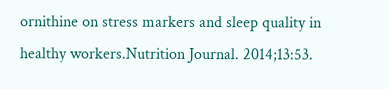ornithine on stress markers and sleep quality in healthy workers.Nutrition Journal. 2014;13:53.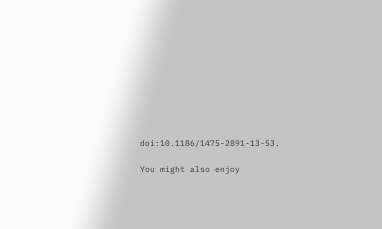doi:10.1186/1475-2891-13-53.

You might also enjoy